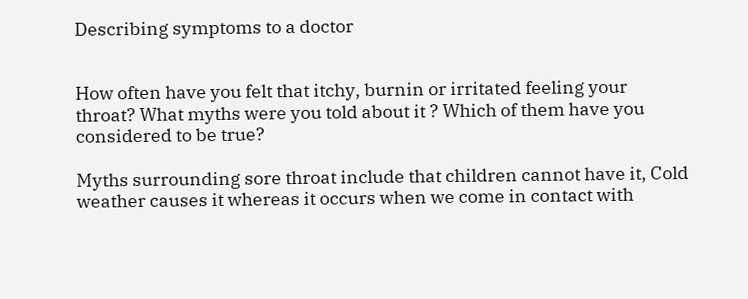Describing symptoms to a doctor


How often have you felt that itchy, burnin or irritated feeling your throat? What myths were you told about it ? Which of them have you considered to be true?

Myths surrounding sore throat include that children cannot have it, Cold weather causes it whereas it occurs when we come in contact with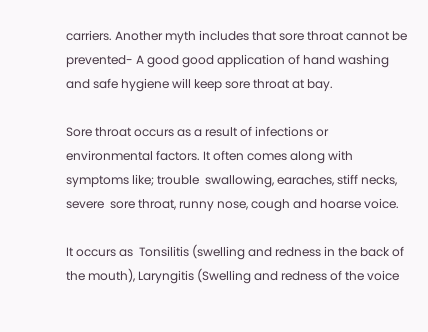carriers. Another myth includes that sore throat cannot be prevented- A good good application of hand washing and safe hygiene will keep sore throat at bay.

Sore throat occurs as a result of infections or environmental factors. It often comes along with symptoms like; trouble  swallowing, earaches, stiff necks, severe  sore throat, runny nose, cough and hoarse voice.

It occurs as  Tonsilitis (swelling and redness in the back of the mouth), Laryngitis (Swelling and redness of the voice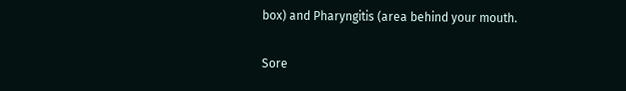box) and Pharyngitis (area behind your mouth.

Sore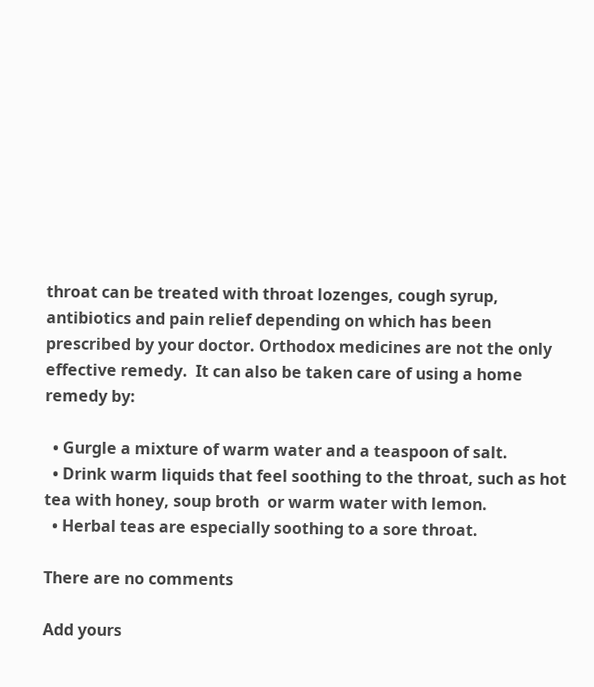throat can be treated with throat lozenges, cough syrup, antibiotics and pain relief depending on which has been prescribed by your doctor. Orthodox medicines are not the only effective remedy.  It can also be taken care of using a home remedy by:

  • Gurgle a mixture of warm water and a teaspoon of salt.
  • Drink warm liquids that feel soothing to the throat, such as hot tea with honey, soup broth  or warm water with lemon.
  • Herbal teas are especially soothing to a sore throat.

There are no comments

Add yours